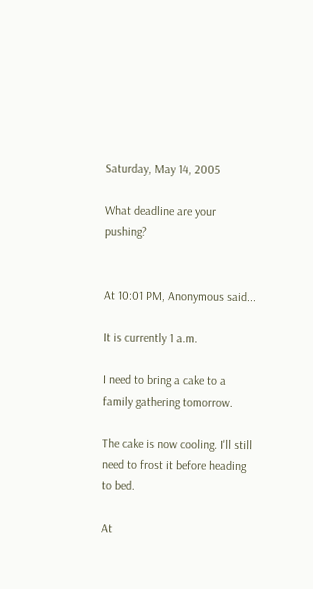Saturday, May 14, 2005

What deadline are your pushing?


At 10:01 PM, Anonymous said...

It is currently 1 a.m.

I need to bring a cake to a family gathering tomorrow.

The cake is now cooling. I'll still need to frost it before heading to bed.

At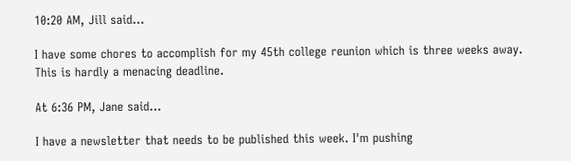10:20 AM, Jill said...

I have some chores to accomplish for my 45th college reunion which is three weeks away. This is hardly a menacing deadline.

At 6:36 PM, Jane said...

I have a newsletter that needs to be published this week. I'm pushing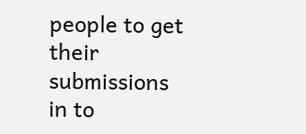people to get their submissions in to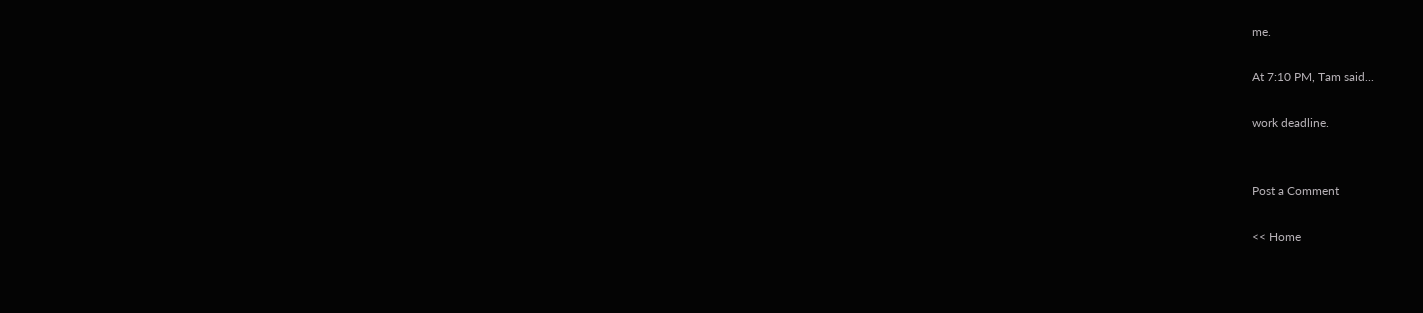me.

At 7:10 PM, Tam said...

work deadline.


Post a Comment

<< Home